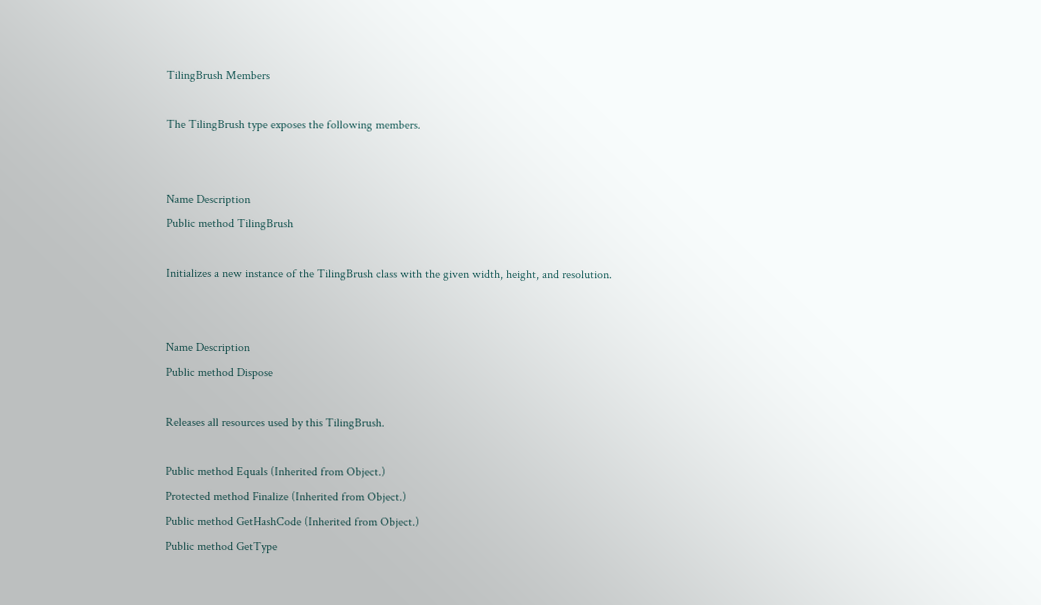TilingBrush Members

The TilingBrush type exposes the following members.


Name Description
Public method TilingBrush

Initializes a new instance of the TilingBrush class with the given width, height, and resolution.


Name Description
Public method Dispose

Releases all resources used by this TilingBrush.

Public method Equals (Inherited from Object.)
Protected method Finalize (Inherited from Object.)
Public method GetHashCode (Inherited from Object.)
Public method GetType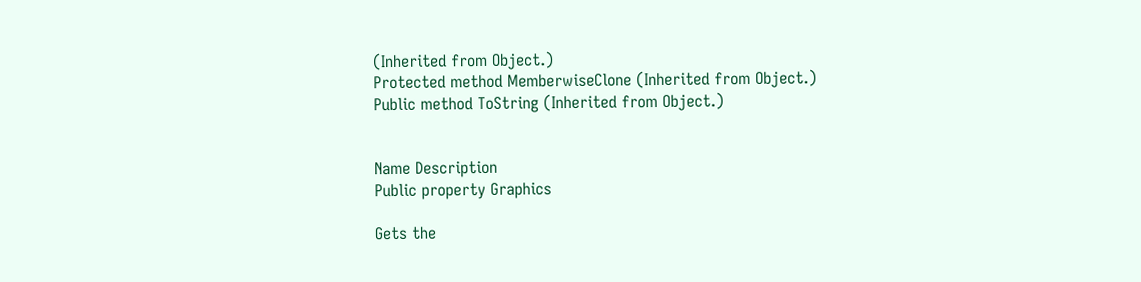(Inherited from Object.)
Protected method MemberwiseClone (Inherited from Object.)
Public method ToString (Inherited from Object.)


Name Description
Public property Graphics

Gets the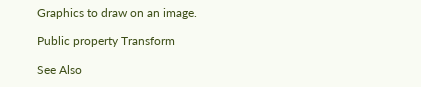Graphics to draw on an image.

Public property Transform

See Also